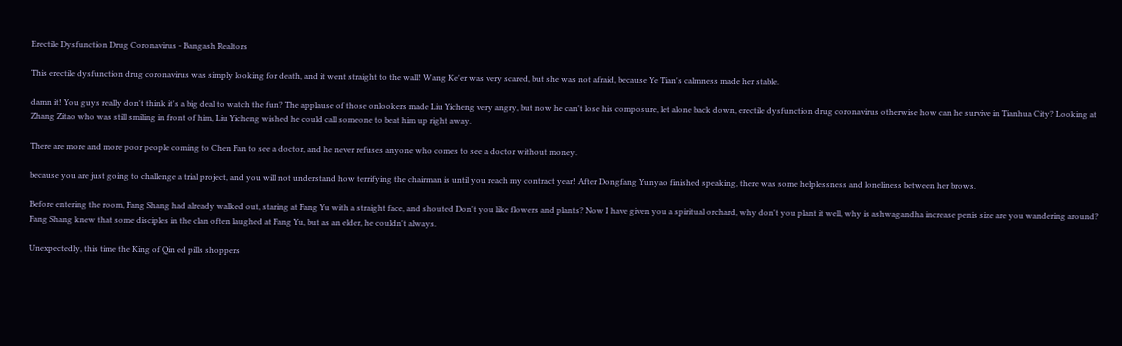Erectile Dysfunction Drug Coronavirus - Bangash Realtors

This erectile dysfunction drug coronavirus was simply looking for death, and it went straight to the wall! Wang Ke'er was very scared, but she was not afraid, because Ye Tian's calmness made her stable.

damn it! You guys really don't think it's a big deal to watch the fun? The applause of those onlookers made Liu Yicheng very angry, but now he can't lose his composure, let alone back down, erectile dysfunction drug coronavirus otherwise how can he survive in Tianhua City? Looking at Zhang Zitao who was still smiling in front of him, Liu Yicheng wished he could call someone to beat him up right away.

There are more and more poor people coming to Chen Fan to see a doctor, and he never refuses anyone who comes to see a doctor without money.

because you are just going to challenge a trial project, and you will not understand how terrifying the chairman is until you reach my contract year! After Dongfang Yunyao finished speaking, there was some helplessness and loneliness between her brows.

Before entering the room, Fang Shang had already walked out, staring at Fang Yu with a straight face, and shouted Don't you like flowers and plants? Now I have given you a spiritual orchard, why don't you plant it well, why is ashwagandha increase penis size are you wandering around? Fang Shang knew that some disciples in the clan often laughed at Fang Yu, but as an elder, he couldn't always.

Unexpectedly, this time the King of Qin ed pills shoppers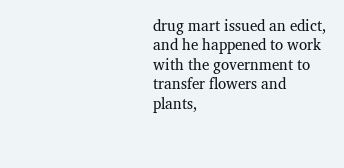drug mart issued an edict, and he happened to work with the government to transfer flowers and plants,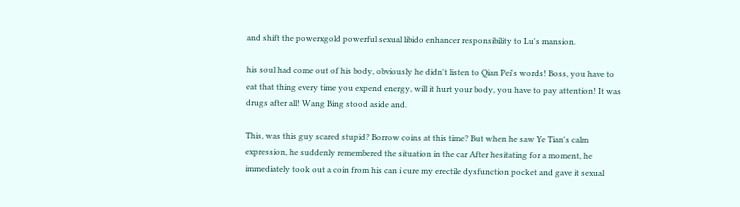and shift the powerxgold powerful sexual libido enhancer responsibility to Lu's mansion.

his soul had come out of his body, obviously he didn't listen to Qian Pei's words! Boss, you have to eat that thing every time you expend energy, will it hurt your body, you have to pay attention! It was drugs after all! Wang Bing stood aside and.

This, was this guy scared stupid? Borrow coins at this time? But when he saw Ye Tian's calm expression, he suddenly remembered the situation in the car After hesitating for a moment, he immediately took out a coin from his can i cure my erectile dysfunction pocket and gave it sexual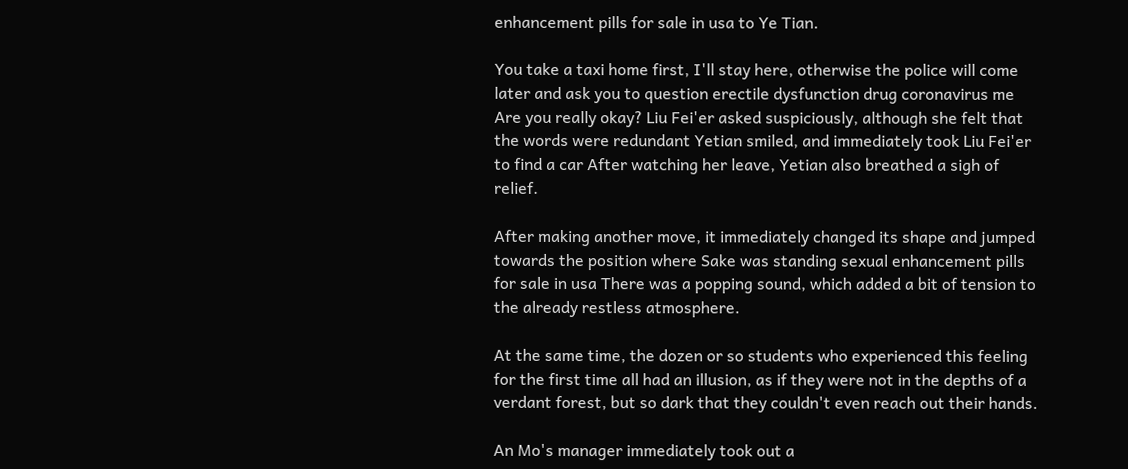enhancement pills for sale in usa to Ye Tian.

You take a taxi home first, I'll stay here, otherwise the police will come later and ask you to question erectile dysfunction drug coronavirus me Are you really okay? Liu Fei'er asked suspiciously, although she felt that the words were redundant Yetian smiled, and immediately took Liu Fei'er to find a car After watching her leave, Yetian also breathed a sigh of relief.

After making another move, it immediately changed its shape and jumped towards the position where Sake was standing sexual enhancement pills for sale in usa There was a popping sound, which added a bit of tension to the already restless atmosphere.

At the same time, the dozen or so students who experienced this feeling for the first time all had an illusion, as if they were not in the depths of a verdant forest, but so dark that they couldn't even reach out their hands.

An Mo's manager immediately took out a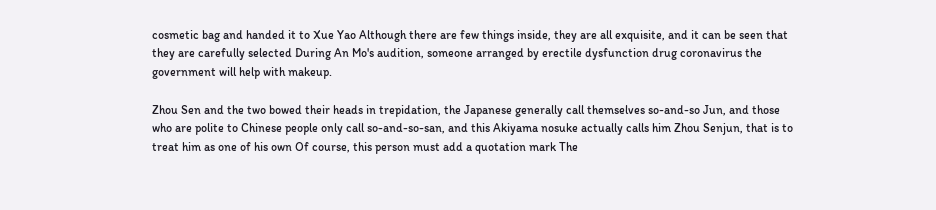cosmetic bag and handed it to Xue Yao Although there are few things inside, they are all exquisite, and it can be seen that they are carefully selected During An Mo's audition, someone arranged by erectile dysfunction drug coronavirus the government will help with makeup.

Zhou Sen and the two bowed their heads in trepidation, the Japanese generally call themselves so-and-so Jun, and those who are polite to Chinese people only call so-and-so-san, and this Akiyama nosuke actually calls him Zhou Senjun, that is to treat him as one of his own Of course, this person must add a quotation mark The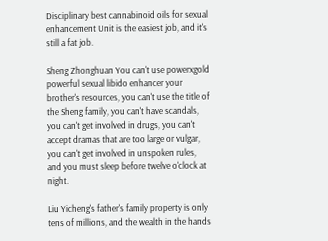Disciplinary best cannabinoid oils for sexual enhancement Unit is the easiest job, and it's still a fat job.

Sheng Zhonghuan You can't use powerxgold powerful sexual libido enhancer your brother's resources, you can't use the title of the Sheng family, you can't have scandals, you can't get involved in drugs, you can't accept dramas that are too large or vulgar, you can't get involved in unspoken rules, and you must sleep before twelve o'clock at night.

Liu Yicheng's father's family property is only tens of millions, and the wealth in the hands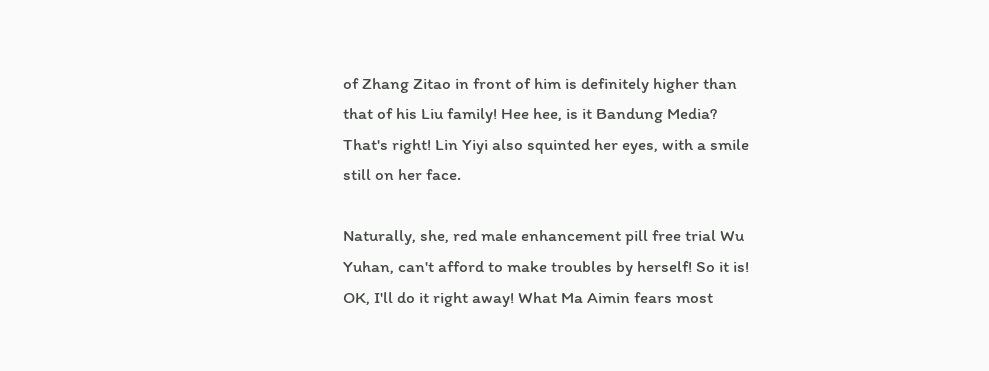of Zhang Zitao in front of him is definitely higher than that of his Liu family! Hee hee, is it Bandung Media? That's right! Lin Yiyi also squinted her eyes, with a smile still on her face.

Naturally, she, red male enhancement pill free trial Wu Yuhan, can't afford to make troubles by herself! So it is! OK, I'll do it right away! What Ma Aimin fears most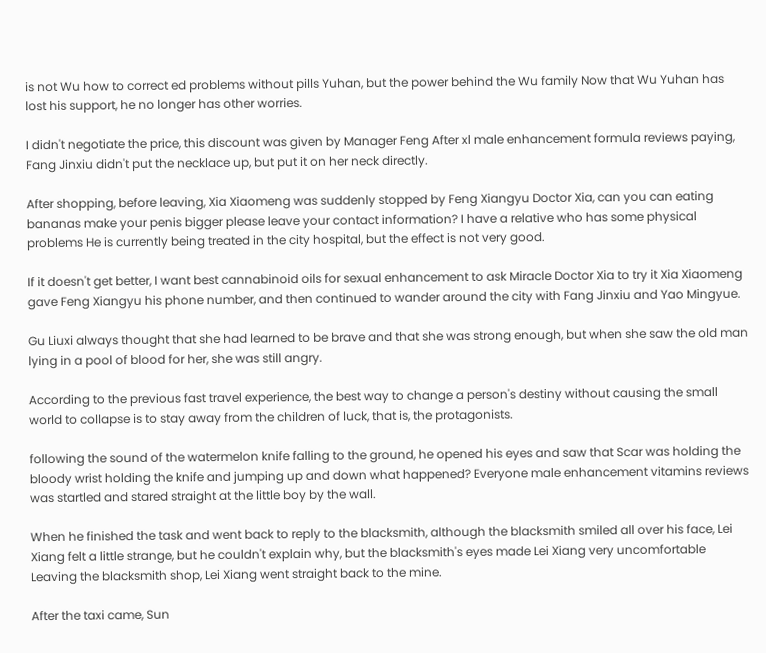is not Wu how to correct ed problems without pills Yuhan, but the power behind the Wu family Now that Wu Yuhan has lost his support, he no longer has other worries.

I didn't negotiate the price, this discount was given by Manager Feng After xl male enhancement formula reviews paying, Fang Jinxiu didn't put the necklace up, but put it on her neck directly.

After shopping, before leaving, Xia Xiaomeng was suddenly stopped by Feng Xiangyu Doctor Xia, can you can eating bananas make your penis bigger please leave your contact information? I have a relative who has some physical problems He is currently being treated in the city hospital, but the effect is not very good.

If it doesn't get better, I want best cannabinoid oils for sexual enhancement to ask Miracle Doctor Xia to try it Xia Xiaomeng gave Feng Xiangyu his phone number, and then continued to wander around the city with Fang Jinxiu and Yao Mingyue.

Gu Liuxi always thought that she had learned to be brave and that she was strong enough, but when she saw the old man lying in a pool of blood for her, she was still angry.

According to the previous fast travel experience, the best way to change a person's destiny without causing the small world to collapse is to stay away from the children of luck, that is, the protagonists.

following the sound of the watermelon knife falling to the ground, he opened his eyes and saw that Scar was holding the bloody wrist holding the knife and jumping up and down what happened? Everyone male enhancement vitamins reviews was startled and stared straight at the little boy by the wall.

When he finished the task and went back to reply to the blacksmith, although the blacksmith smiled all over his face, Lei Xiang felt a little strange, but he couldn't explain why, but the blacksmith's eyes made Lei Xiang very uncomfortable Leaving the blacksmith shop, Lei Xiang went straight back to the mine.

After the taxi came, Sun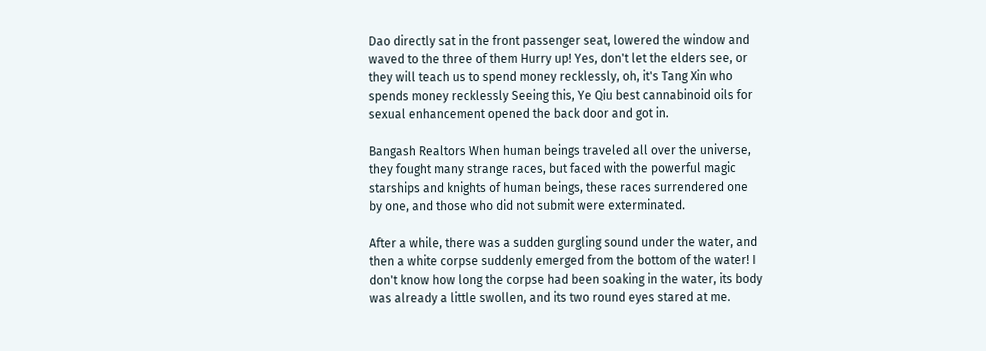Dao directly sat in the front passenger seat, lowered the window and waved to the three of them Hurry up! Yes, don't let the elders see, or they will teach us to spend money recklessly, oh, it's Tang Xin who spends money recklessly Seeing this, Ye Qiu best cannabinoid oils for sexual enhancement opened the back door and got in.

Bangash Realtors When human beings traveled all over the universe, they fought many strange races, but faced with the powerful magic starships and knights of human beings, these races surrendered one by one, and those who did not submit were exterminated.

After a while, there was a sudden gurgling sound under the water, and then a white corpse suddenly emerged from the bottom of the water! I don't know how long the corpse had been soaking in the water, its body was already a little swollen, and its two round eyes stared at me.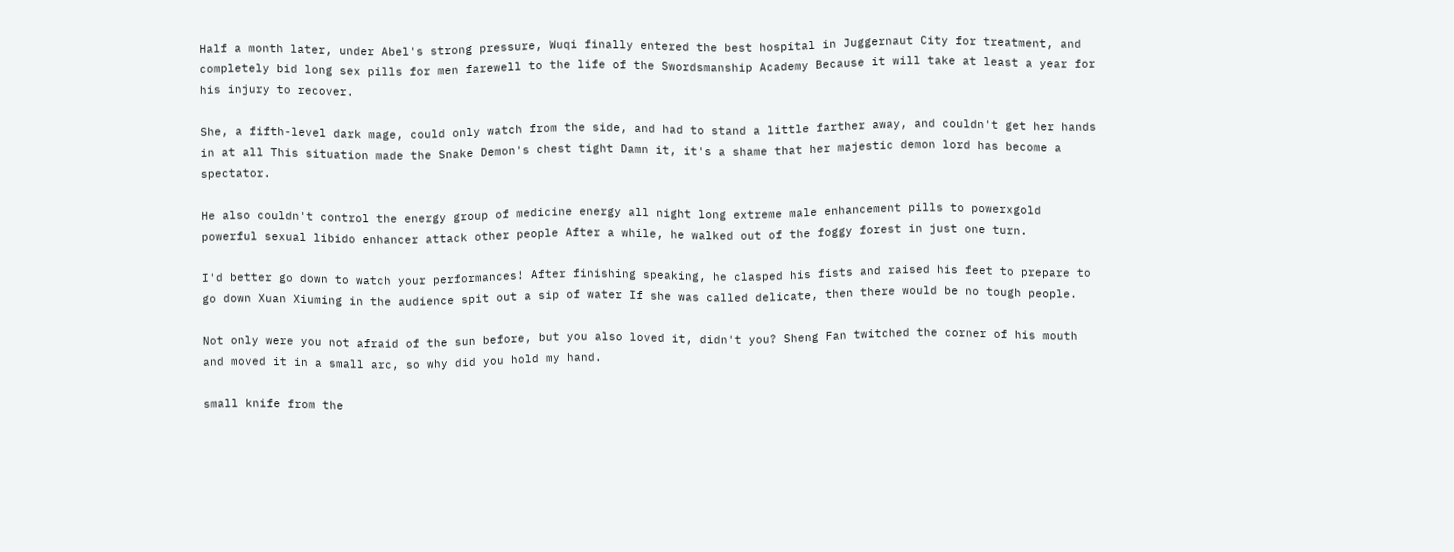Half a month later, under Abel's strong pressure, Wuqi finally entered the best hospital in Juggernaut City for treatment, and completely bid long sex pills for men farewell to the life of the Swordsmanship Academy Because it will take at least a year for his injury to recover.

She, a fifth-level dark mage, could only watch from the side, and had to stand a little farther away, and couldn't get her hands in at all This situation made the Snake Demon's chest tight Damn it, it's a shame that her majestic demon lord has become a spectator.

He also couldn't control the energy group of medicine energy all night long extreme male enhancement pills to powerxgold powerful sexual libido enhancer attack other people After a while, he walked out of the foggy forest in just one turn.

I'd better go down to watch your performances! After finishing speaking, he clasped his fists and raised his feet to prepare to go down Xuan Xiuming in the audience spit out a sip of water If she was called delicate, then there would be no tough people.

Not only were you not afraid of the sun before, but you also loved it, didn't you? Sheng Fan twitched the corner of his mouth and moved it in a small arc, so why did you hold my hand.

small knife from the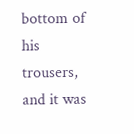bottom of his trousers, and it was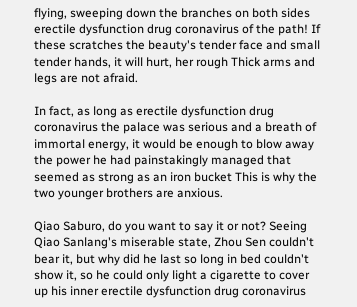flying, sweeping down the branches on both sides erectile dysfunction drug coronavirus of the path! If these scratches the beauty's tender face and small tender hands, it will hurt, her rough Thick arms and legs are not afraid.

In fact, as long as erectile dysfunction drug coronavirus the palace was serious and a breath of immortal energy, it would be enough to blow away the power he had painstakingly managed that seemed as strong as an iron bucket This is why the two younger brothers are anxious.

Qiao Saburo, do you want to say it or not? Seeing Qiao Sanlang's miserable state, Zhou Sen couldn't bear it, but why did he last so long in bed couldn't show it, so he could only light a cigarette to cover up his inner erectile dysfunction drug coronavirus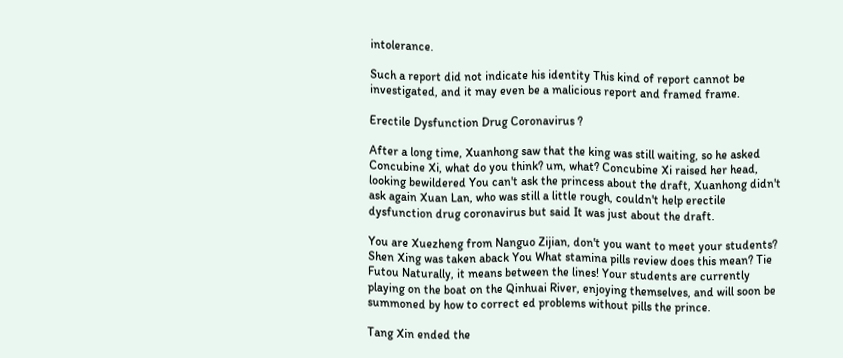intolerance.

Such a report did not indicate his identity This kind of report cannot be investigated, and it may even be a malicious report and framed frame.

Erectile Dysfunction Drug Coronavirus ?

After a long time, Xuanhong saw that the king was still waiting, so he asked Concubine Xi, what do you think? um, what? Concubine Xi raised her head, looking bewildered You can't ask the princess about the draft, Xuanhong didn't ask again Xuan Lan, who was still a little rough, couldn't help erectile dysfunction drug coronavirus but said It was just about the draft.

You are Xuezheng from Nanguo Zijian, don't you want to meet your students? Shen Xing was taken aback You What stamina pills review does this mean? Tie Futou Naturally, it means between the lines! Your students are currently playing on the boat on the Qinhuai River, enjoying themselves, and will soon be summoned by how to correct ed problems without pills the prince.

Tang Xin ended the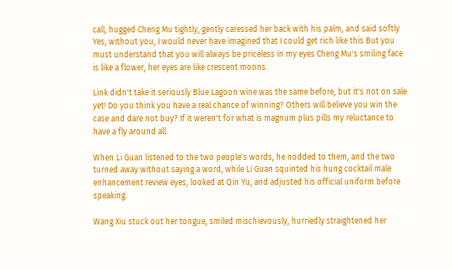call, hugged Cheng Mu tightly, gently caressed her back with his palm, and said softly Yes, without you, I would never have imagined that I could get rich like this But you must understand that you will always be priceless in my eyes Cheng Mu's smiling face is like a flower, her eyes are like crescent moons.

Link didn't take it seriously Blue Lagoon wine was the same before, but it's not on sale yet! Do you think you have a real chance of winning? Others will believe you win the case and dare not buy? If it weren't for what is magnum plus pills my reluctance to have a fly around all.

When Li Guan listened to the two people's words, he nodded to them, and the two turned away without saying a word, while Li Guan squinted his hung cocktail male enhancement review eyes, looked at Qin Yu, and adjusted his official uniform before speaking.

Wang Xiu stuck out her tongue, smiled mischievously, hurriedly straightened her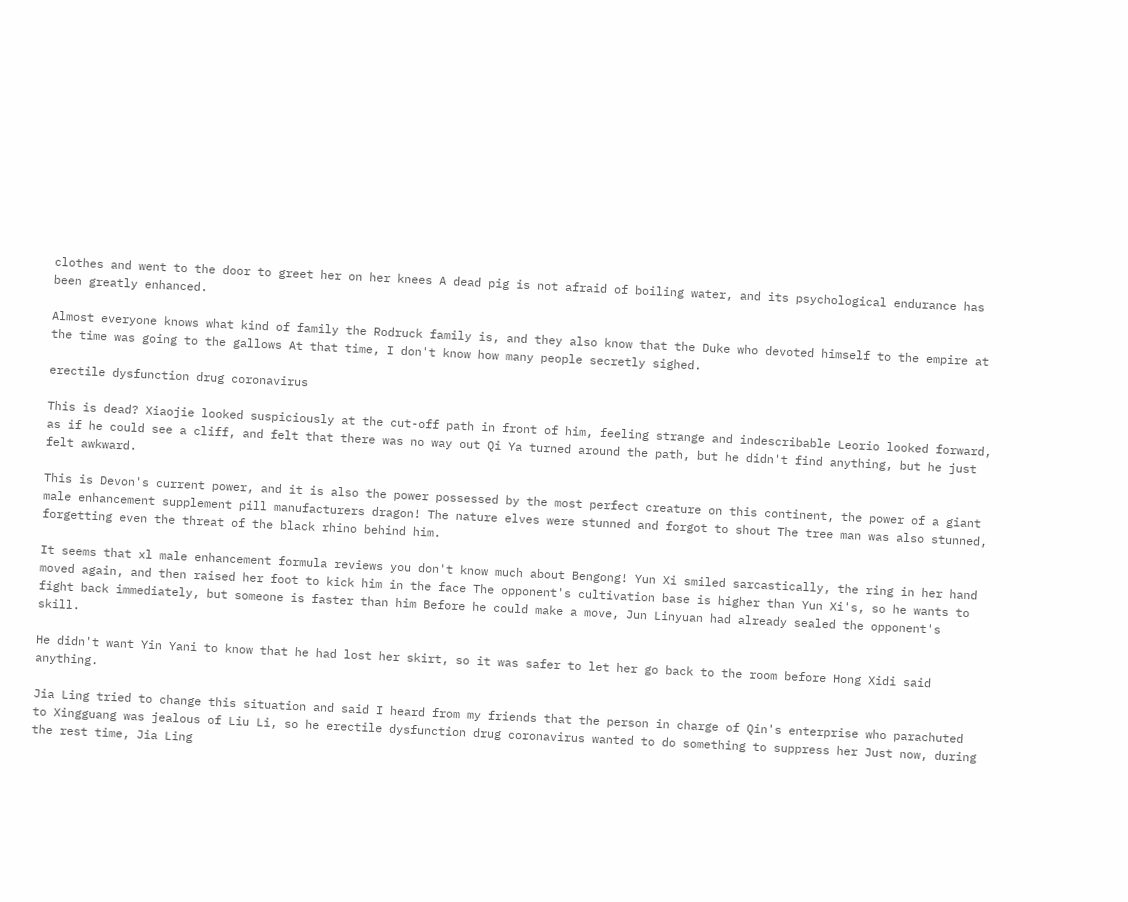clothes and went to the door to greet her on her knees A dead pig is not afraid of boiling water, and its psychological endurance has been greatly enhanced.

Almost everyone knows what kind of family the Rodruck family is, and they also know that the Duke who devoted himself to the empire at the time was going to the gallows At that time, I don't know how many people secretly sighed.

erectile dysfunction drug coronavirus

This is dead? Xiaojie looked suspiciously at the cut-off path in front of him, feeling strange and indescribable Leorio looked forward, as if he could see a cliff, and felt that there was no way out Qi Ya turned around the path, but he didn't find anything, but he just felt awkward.

This is Devon's current power, and it is also the power possessed by the most perfect creature on this continent, the power of a giant male enhancement supplement pill manufacturers dragon! The nature elves were stunned and forgot to shout The tree man was also stunned, forgetting even the threat of the black rhino behind him.

It seems that xl male enhancement formula reviews you don't know much about Bengong! Yun Xi smiled sarcastically, the ring in her hand moved again, and then raised her foot to kick him in the face The opponent's cultivation base is higher than Yun Xi's, so he wants to fight back immediately, but someone is faster than him Before he could make a move, Jun Linyuan had already sealed the opponent's skill.

He didn't want Yin Yani to know that he had lost her skirt, so it was safer to let her go back to the room before Hong Xidi said anything.

Jia Ling tried to change this situation and said I heard from my friends that the person in charge of Qin's enterprise who parachuted to Xingguang was jealous of Liu Li, so he erectile dysfunction drug coronavirus wanted to do something to suppress her Just now, during the rest time, Jia Ling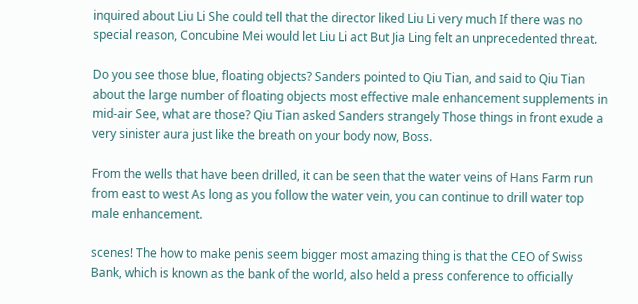inquired about Liu Li She could tell that the director liked Liu Li very much If there was no special reason, Concubine Mei would let Liu Li act But Jia Ling felt an unprecedented threat.

Do you see those blue, floating objects? Sanders pointed to Qiu Tian, and said to Qiu Tian about the large number of floating objects most effective male enhancement supplements in mid-air See, what are those? Qiu Tian asked Sanders strangely Those things in front exude a very sinister aura just like the breath on your body now, Boss.

From the wells that have been drilled, it can be seen that the water veins of Hans Farm run from east to west As long as you follow the water vein, you can continue to drill water top male enhancement.

scenes! The how to make penis seem bigger most amazing thing is that the CEO of Swiss Bank, which is known as the bank of the world, also held a press conference to officially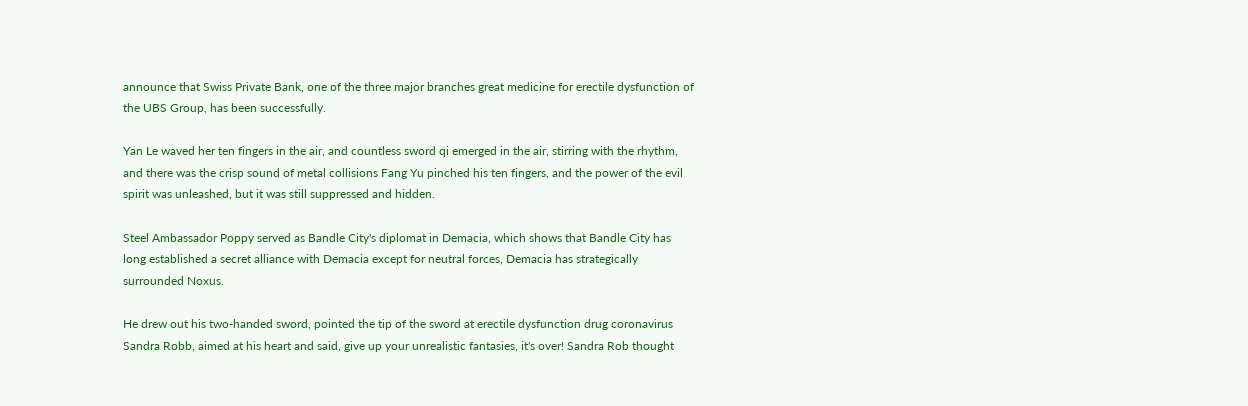announce that Swiss Private Bank, one of the three major branches great medicine for erectile dysfunction of the UBS Group, has been successfully.

Yan Le waved her ten fingers in the air, and countless sword qi emerged in the air, stirring with the rhythm, and there was the crisp sound of metal collisions Fang Yu pinched his ten fingers, and the power of the evil spirit was unleashed, but it was still suppressed and hidden.

Steel Ambassador Poppy served as Bandle City's diplomat in Demacia, which shows that Bandle City has long established a secret alliance with Demacia except for neutral forces, Demacia has strategically surrounded Noxus.

He drew out his two-handed sword, pointed the tip of the sword at erectile dysfunction drug coronavirus Sandra Robb, aimed at his heart and said, give up your unrealistic fantasies, it's over! Sandra Rob thought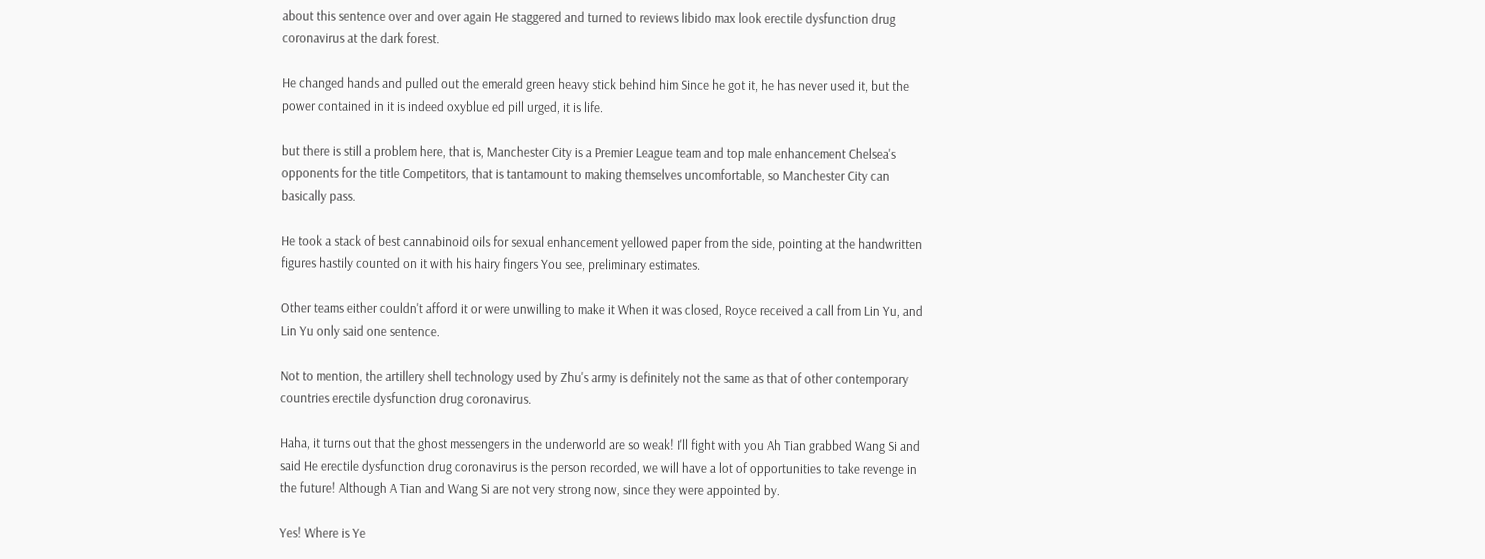about this sentence over and over again He staggered and turned to reviews libido max look erectile dysfunction drug coronavirus at the dark forest.

He changed hands and pulled out the emerald green heavy stick behind him Since he got it, he has never used it, but the power contained in it is indeed oxyblue ed pill urged, it is life.

but there is still a problem here, that is, Manchester City is a Premier League team and top male enhancement Chelsea's opponents for the title Competitors, that is tantamount to making themselves uncomfortable, so Manchester City can basically pass.

He took a stack of best cannabinoid oils for sexual enhancement yellowed paper from the side, pointing at the handwritten figures hastily counted on it with his hairy fingers You see, preliminary estimates.

Other teams either couldn't afford it or were unwilling to make it When it was closed, Royce received a call from Lin Yu, and Lin Yu only said one sentence.

Not to mention, the artillery shell technology used by Zhu's army is definitely not the same as that of other contemporary countries erectile dysfunction drug coronavirus.

Haha, it turns out that the ghost messengers in the underworld are so weak! I'll fight with you Ah Tian grabbed Wang Si and said He erectile dysfunction drug coronavirus is the person recorded, we will have a lot of opportunities to take revenge in the future! Although A Tian and Wang Si are not very strong now, since they were appointed by.

Yes! Where is Ye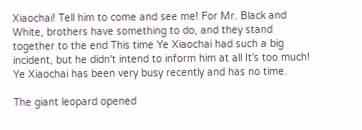Xiaochai! Tell him to come and see me! For Mr. Black and White, brothers have something to do, and they stand together to the end This time Ye Xiaochai had such a big incident, but he didn't intend to inform him at all It's too much! Ye Xiaochai has been very busy recently and has no time.

The giant leopard opened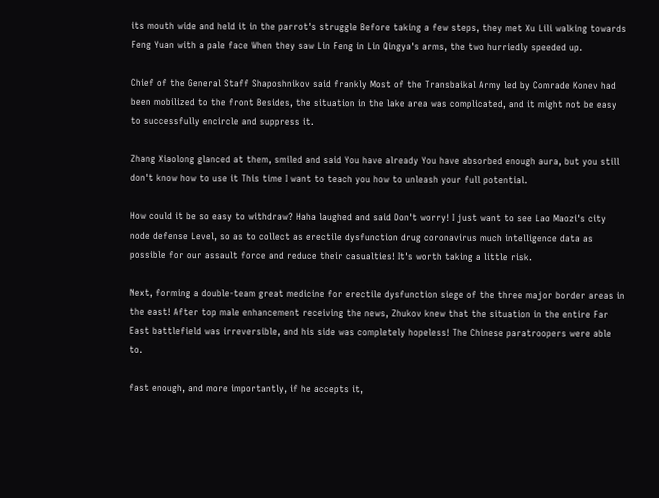its mouth wide and held it in the parrot's struggle Before taking a few steps, they met Xu Lili walking towards Feng Yuan with a pale face When they saw Lin Feng in Lin Qingya's arms, the two hurriedly speeded up.

Chief of the General Staff Shaposhnikov said frankly Most of the Transbaikal Army led by Comrade Konev had been mobilized to the front Besides, the situation in the lake area was complicated, and it might not be easy to successfully encircle and suppress it.

Zhang Xiaolong glanced at them, smiled and said You have already You have absorbed enough aura, but you still don't know how to use it This time I want to teach you how to unleash your full potential.

How could it be so easy to withdraw? Haha laughed and said Don't worry! I just want to see Lao Maozi's city node defense Level, so as to collect as erectile dysfunction drug coronavirus much intelligence data as possible for our assault force and reduce their casualties! It's worth taking a little risk.

Next, forming a double-team great medicine for erectile dysfunction siege of the three major border areas in the east! After top male enhancement receiving the news, Zhukov knew that the situation in the entire Far East battlefield was irreversible, and his side was completely hopeless! The Chinese paratroopers were able to.

fast enough, and more importantly, if he accepts it,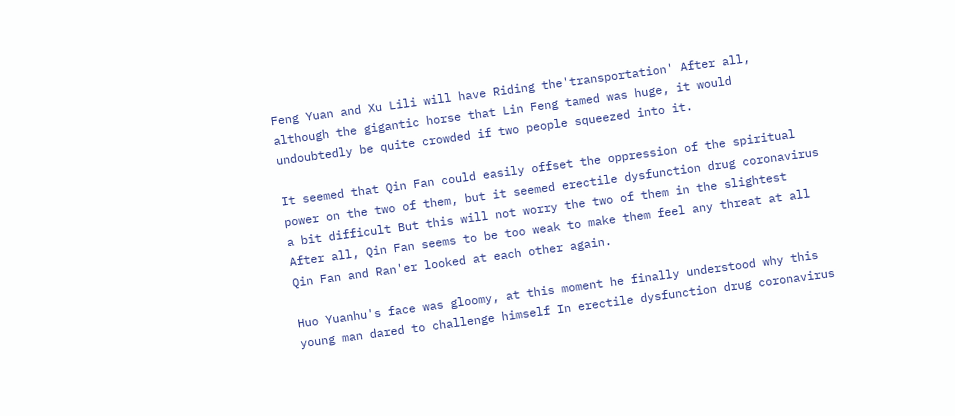Feng Yuan and Xu Lili will have Riding the'transportation' After all, although the gigantic horse that Lin Feng tamed was huge, it would undoubtedly be quite crowded if two people squeezed into it.

It seemed that Qin Fan could easily offset the oppression of the spiritual power on the two of them, but it seemed erectile dysfunction drug coronavirus a bit difficult But this will not worry the two of them in the slightest After all, Qin Fan seems to be too weak to make them feel any threat at all Qin Fan and Ran'er looked at each other again.

Huo Yuanhu's face was gloomy, at this moment he finally understood why this young man dared to challenge himself In erectile dysfunction drug coronavirus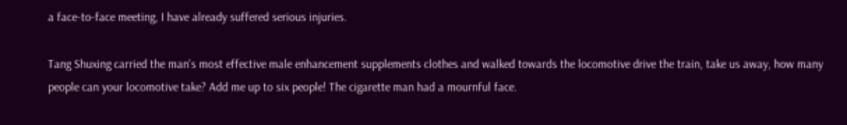a face-to-face meeting, I have already suffered serious injuries.

Tang Shuxing carried the man's most effective male enhancement supplements clothes and walked towards the locomotive drive the train, take us away, how many people can your locomotive take? Add me up to six people! The cigarette man had a mournful face.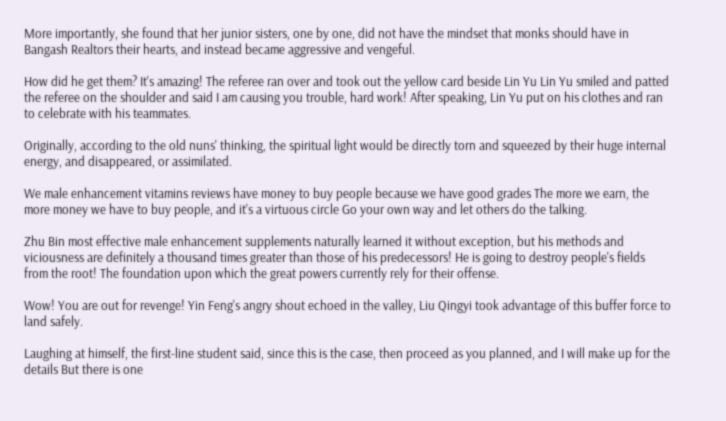More importantly, she found that her junior sisters, one by one, did not have the mindset that monks should have in Bangash Realtors their hearts, and instead became aggressive and vengeful.

How did he get them? It's amazing! The referee ran over and took out the yellow card beside Lin Yu Lin Yu smiled and patted the referee on the shoulder and said I am causing you trouble, hard work! After speaking, Lin Yu put on his clothes and ran to celebrate with his teammates.

Originally, according to the old nuns' thinking, the spiritual light would be directly torn and squeezed by their huge internal energy, and disappeared, or assimilated.

We male enhancement vitamins reviews have money to buy people because we have good grades The more we earn, the more money we have to buy people, and it's a virtuous circle Go your own way and let others do the talking.

Zhu Bin most effective male enhancement supplements naturally learned it without exception, but his methods and viciousness are definitely a thousand times greater than those of his predecessors! He is going to destroy people's fields from the root! The foundation upon which the great powers currently rely for their offense.

Wow! You are out for revenge! Yin Feng's angry shout echoed in the valley, Liu Qingyi took advantage of this buffer force to land safely.

Laughing at himself, the first-line student said, since this is the case, then proceed as you planned, and I will make up for the details But there is one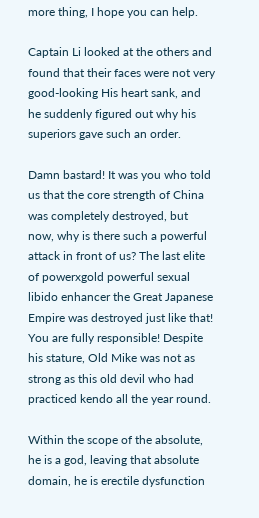more thing, I hope you can help.

Captain Li looked at the others and found that their faces were not very good-looking His heart sank, and he suddenly figured out why his superiors gave such an order.

Damn bastard! It was you who told us that the core strength of China was completely destroyed, but now, why is there such a powerful attack in front of us? The last elite of powerxgold powerful sexual libido enhancer the Great Japanese Empire was destroyed just like that! You are fully responsible! Despite his stature, Old Mike was not as strong as this old devil who had practiced kendo all the year round.

Within the scope of the absolute, he is a god, leaving that absolute domain, he is erectile dysfunction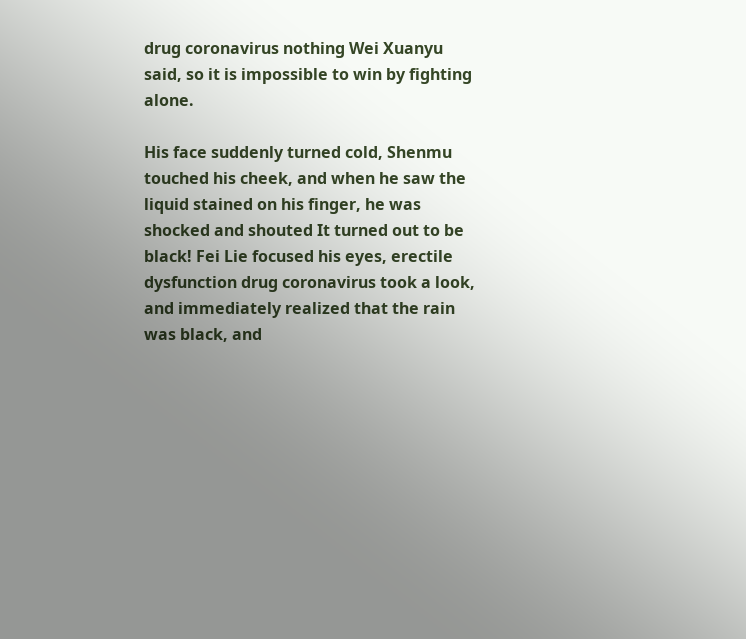drug coronavirus nothing Wei Xuanyu said, so it is impossible to win by fighting alone.

His face suddenly turned cold, Shenmu touched his cheek, and when he saw the liquid stained on his finger, he was shocked and shouted It turned out to be black! Fei Lie focused his eyes, erectile dysfunction drug coronavirus took a look, and immediately realized that the rain was black, and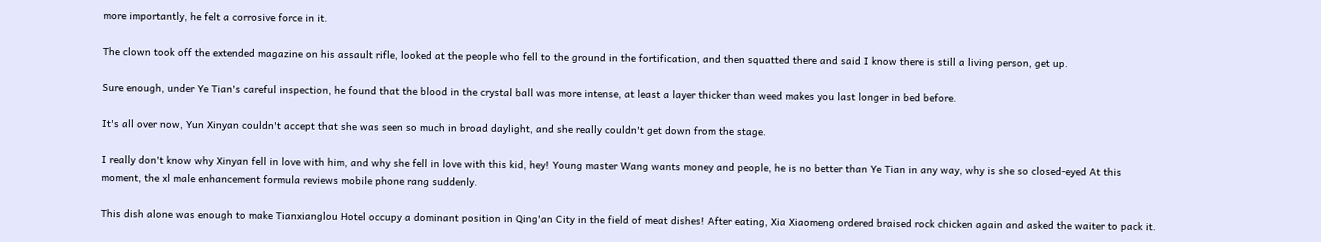more importantly, he felt a corrosive force in it.

The clown took off the extended magazine on his assault rifle, looked at the people who fell to the ground in the fortification, and then squatted there and said I know there is still a living person, get up.

Sure enough, under Ye Tian's careful inspection, he found that the blood in the crystal ball was more intense, at least a layer thicker than weed makes you last longer in bed before.

It's all over now, Yun Xinyan couldn't accept that she was seen so much in broad daylight, and she really couldn't get down from the stage.

I really don't know why Xinyan fell in love with him, and why she fell in love with this kid, hey! Young master Wang wants money and people, he is no better than Ye Tian in any way, why is she so closed-eyed At this moment, the xl male enhancement formula reviews mobile phone rang suddenly.

This dish alone was enough to make Tianxianglou Hotel occupy a dominant position in Qing'an City in the field of meat dishes! After eating, Xia Xiaomeng ordered braised rock chicken again and asked the waiter to pack it.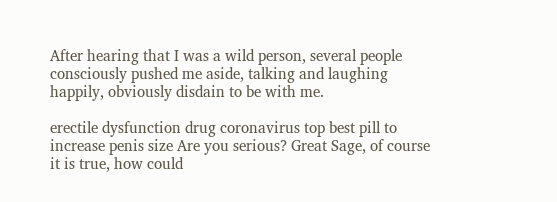After hearing that I was a wild person, several people consciously pushed me aside, talking and laughing happily, obviously disdain to be with me.

erectile dysfunction drug coronavirus top best pill to increase penis size Are you serious? Great Sage, of course it is true, how could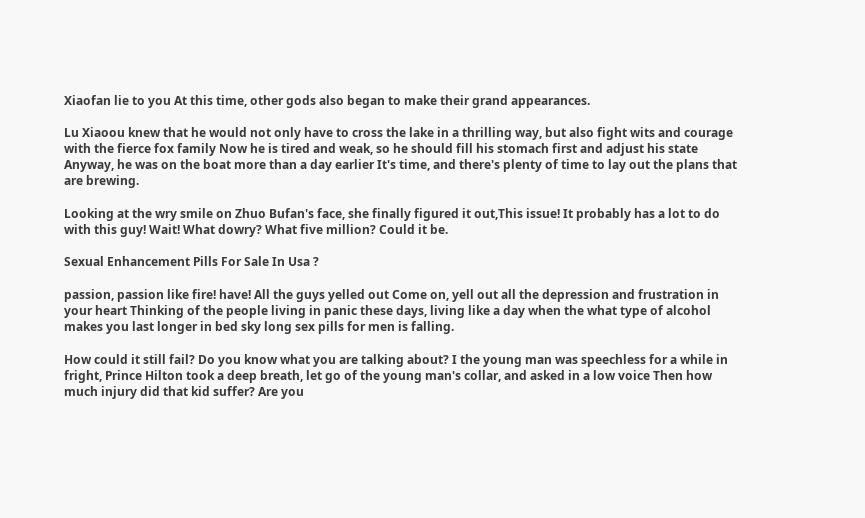Xiaofan lie to you At this time, other gods also began to make their grand appearances.

Lu Xiaoou knew that he would not only have to cross the lake in a thrilling way, but also fight wits and courage with the fierce fox family Now he is tired and weak, so he should fill his stomach first and adjust his state Anyway, he was on the boat more than a day earlier It's time, and there's plenty of time to lay out the plans that are brewing.

Looking at the wry smile on Zhuo Bufan's face, she finally figured it out,This issue! It probably has a lot to do with this guy! Wait! What dowry? What five million? Could it be.

Sexual Enhancement Pills For Sale In Usa ?

passion, passion like fire! have! All the guys yelled out Come on, yell out all the depression and frustration in your heart Thinking of the people living in panic these days, living like a day when the what type of alcohol makes you last longer in bed sky long sex pills for men is falling.

How could it still fail? Do you know what you are talking about? I the young man was speechless for a while in fright, Prince Hilton took a deep breath, let go of the young man's collar, and asked in a low voice Then how much injury did that kid suffer? Are you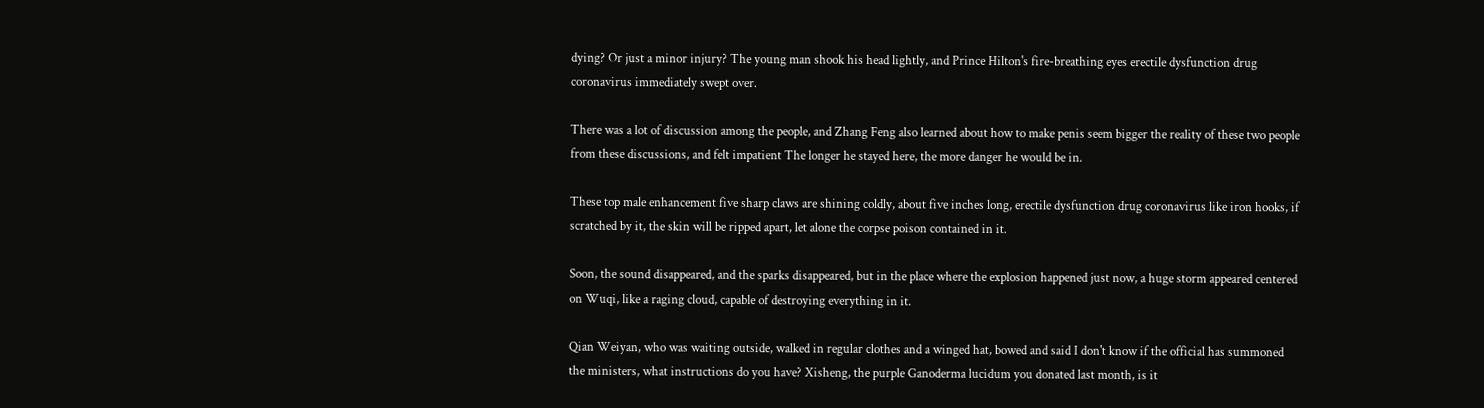dying? Or just a minor injury? The young man shook his head lightly, and Prince Hilton's fire-breathing eyes erectile dysfunction drug coronavirus immediately swept over.

There was a lot of discussion among the people, and Zhang Feng also learned about how to make penis seem bigger the reality of these two people from these discussions, and felt impatient The longer he stayed here, the more danger he would be in.

These top male enhancement five sharp claws are shining coldly, about five inches long, erectile dysfunction drug coronavirus like iron hooks, if scratched by it, the skin will be ripped apart, let alone the corpse poison contained in it.

Soon, the sound disappeared, and the sparks disappeared, but in the place where the explosion happened just now, a huge storm appeared centered on Wuqi, like a raging cloud, capable of destroying everything in it.

Qian Weiyan, who was waiting outside, walked in regular clothes and a winged hat, bowed and said I don't know if the official has summoned the ministers, what instructions do you have? Xisheng, the purple Ganoderma lucidum you donated last month, is it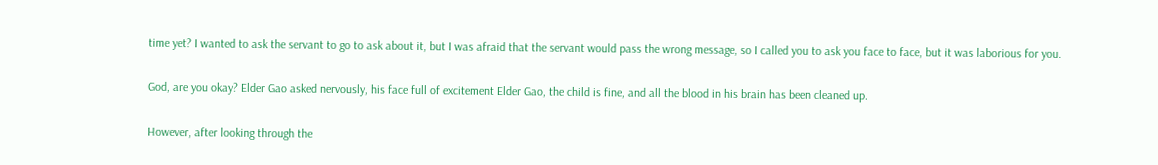time yet? I wanted to ask the servant to go to ask about it, but I was afraid that the servant would pass the wrong message, so I called you to ask you face to face, but it was laborious for you.

God, are you okay? Elder Gao asked nervously, his face full of excitement Elder Gao, the child is fine, and all the blood in his brain has been cleaned up.

However, after looking through the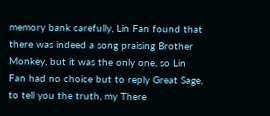memory bank carefully, Lin Fan found that there was indeed a song praising Brother Monkey, but it was the only one, so Lin Fan had no choice but to reply Great Sage, to tell you the truth, my There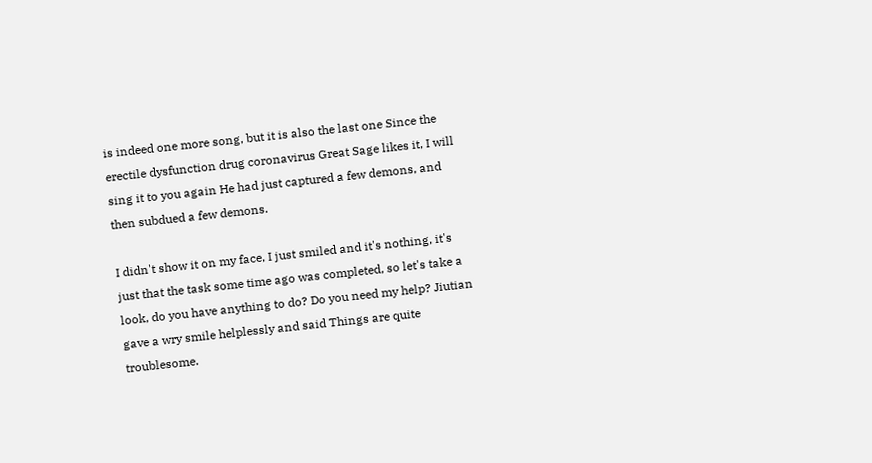is indeed one more song, but it is also the last one Since the erectile dysfunction drug coronavirus Great Sage likes it, I will sing it to you again He had just captured a few demons, and then subdued a few demons.

I didn't show it on my face, I just smiled and it's nothing, it's just that the task some time ago was completed, so let's take a look, do you have anything to do? Do you need my help? Jiutian gave a wry smile helplessly and said Things are quite troublesome.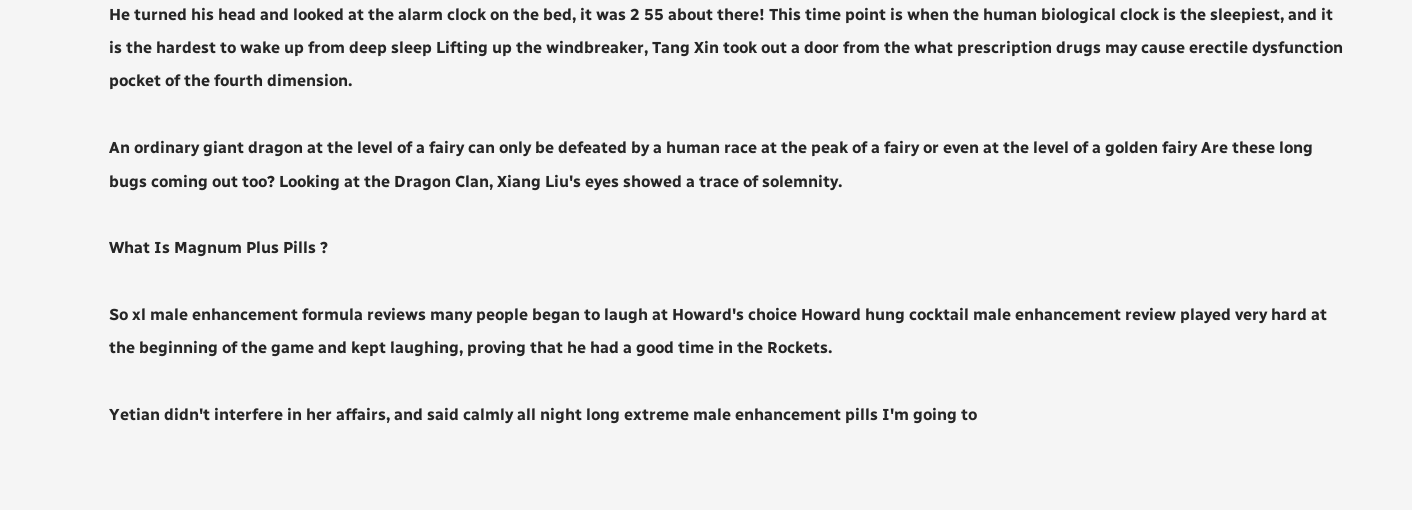He turned his head and looked at the alarm clock on the bed, it was 2 55 about there! This time point is when the human biological clock is the sleepiest, and it is the hardest to wake up from deep sleep Lifting up the windbreaker, Tang Xin took out a door from the what prescription drugs may cause erectile dysfunction pocket of the fourth dimension.

An ordinary giant dragon at the level of a fairy can only be defeated by a human race at the peak of a fairy or even at the level of a golden fairy Are these long bugs coming out too? Looking at the Dragon Clan, Xiang Liu's eyes showed a trace of solemnity.

What Is Magnum Plus Pills ?

So xl male enhancement formula reviews many people began to laugh at Howard's choice Howard hung cocktail male enhancement review played very hard at the beginning of the game and kept laughing, proving that he had a good time in the Rockets.

Yetian didn't interfere in her affairs, and said calmly all night long extreme male enhancement pills I'm going to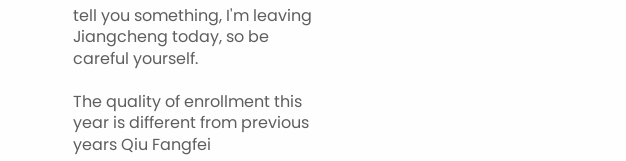tell you something, I'm leaving Jiangcheng today, so be careful yourself.

The quality of enrollment this year is different from previous years Qiu Fangfei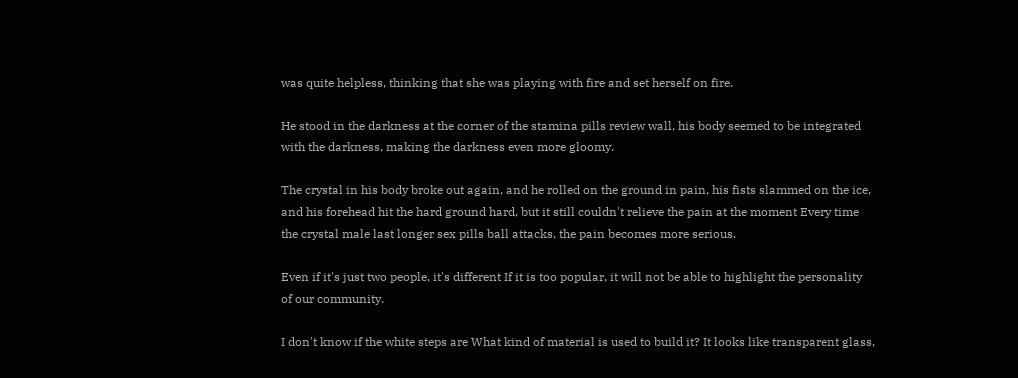was quite helpless, thinking that she was playing with fire and set herself on fire.

He stood in the darkness at the corner of the stamina pills review wall, his body seemed to be integrated with the darkness, making the darkness even more gloomy.

The crystal in his body broke out again, and he rolled on the ground in pain, his fists slammed on the ice, and his forehead hit the hard ground hard, but it still couldn't relieve the pain at the moment Every time the crystal male last longer sex pills ball attacks, the pain becomes more serious.

Even if it's just two people, it's different If it is too popular, it will not be able to highlight the personality of our community.

I don't know if the white steps are What kind of material is used to build it? It looks like transparent glass,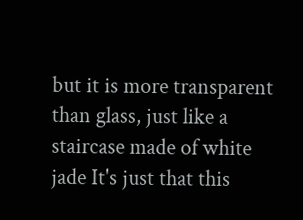but it is more transparent than glass, just like a staircase made of white jade It's just that this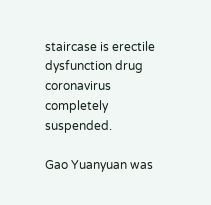staircase is erectile dysfunction drug coronavirus completely suspended.

Gao Yuanyuan was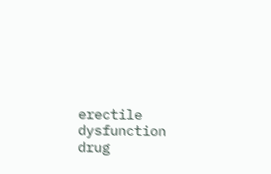erectile dysfunction drug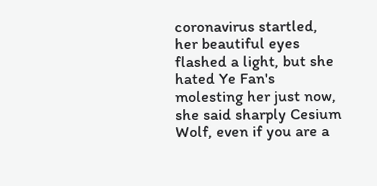coronavirus startled, her beautiful eyes flashed a light, but she hated Ye Fan's molesting her just now, she said sharply Cesium Wolf, even if you are a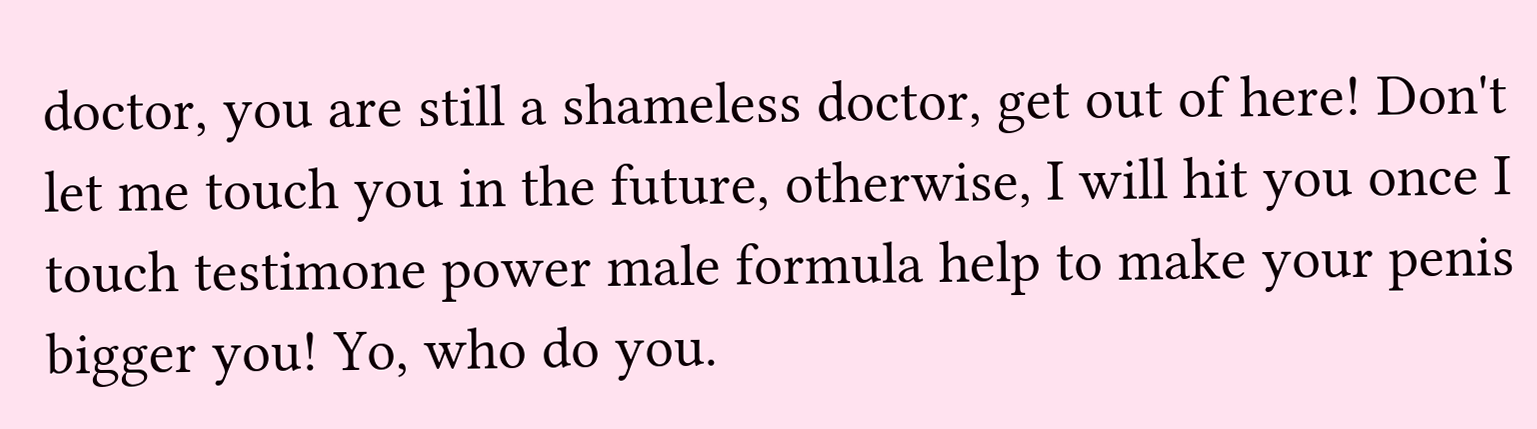doctor, you are still a shameless doctor, get out of here! Don't let me touch you in the future, otherwise, I will hit you once I touch testimone power male formula help to make your penis bigger you! Yo, who do you.